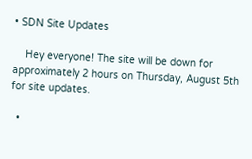• SDN Site Updates

    Hey everyone! The site will be down for approximately 2 hours on Thursday, August 5th for site updates.

  •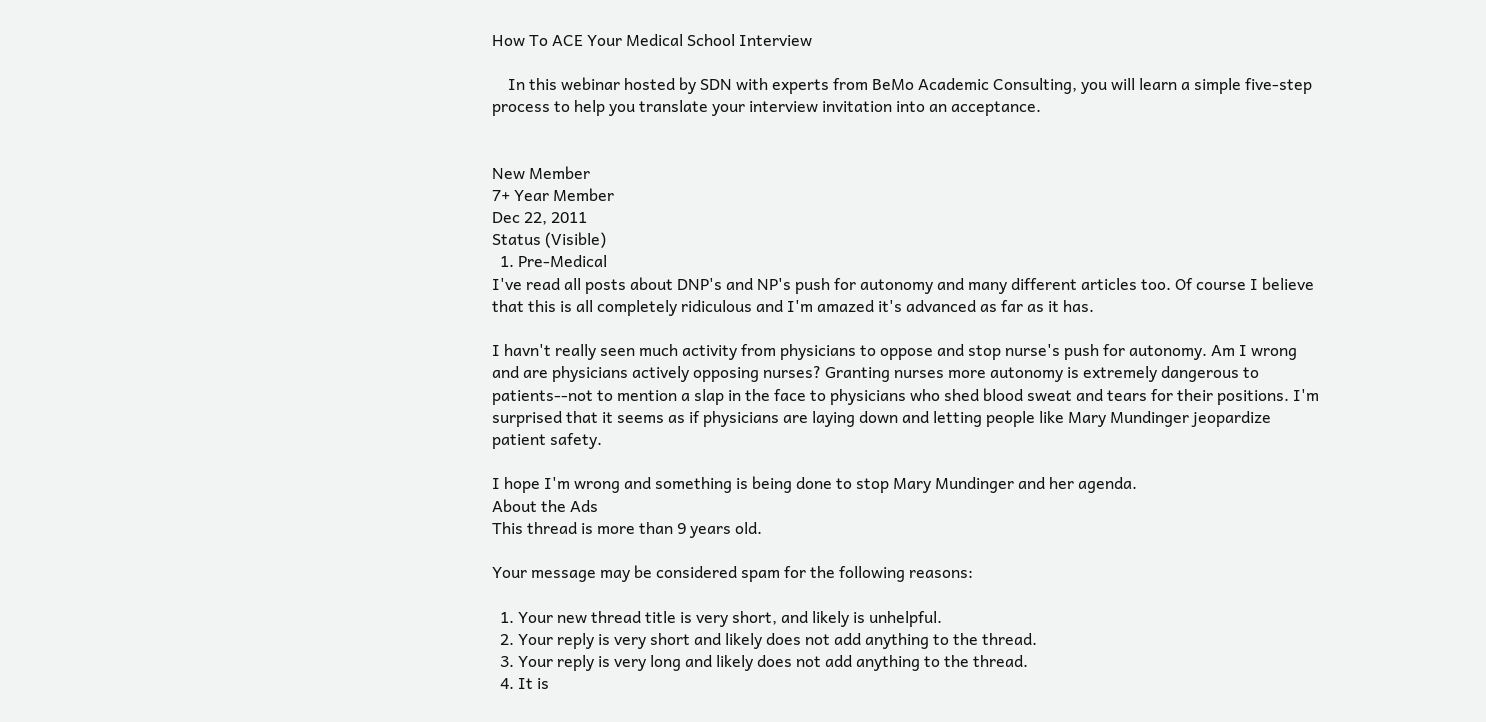How To ACE Your Medical School Interview

    In this webinar hosted by SDN with experts from BeMo Academic Consulting, you will learn a simple five-step process to help you translate your interview invitation into an acceptance.


New Member
7+ Year Member
Dec 22, 2011
Status (Visible)
  1. Pre-Medical
I've read all posts about DNP's and NP's push for autonomy and many different articles too. Of course I believe that this is all completely ridiculous and I'm amazed it's advanced as far as it has.

I havn't really seen much activity from physicians to oppose and stop nurse's push for autonomy. Am I wrong and are physicians actively opposing nurses? Granting nurses more autonomy is extremely dangerous to patients--not to mention a slap in the face to physicians who shed blood sweat and tears for their positions. I'm surprised that it seems as if physicians are laying down and letting people like Mary Mundinger jeopardize patient safety.

I hope I'm wrong and something is being done to stop Mary Mundinger and her agenda.
About the Ads
This thread is more than 9 years old.

Your message may be considered spam for the following reasons:

  1. Your new thread title is very short, and likely is unhelpful.
  2. Your reply is very short and likely does not add anything to the thread.
  3. Your reply is very long and likely does not add anything to the thread.
  4. It is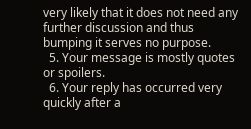very likely that it does not need any further discussion and thus bumping it serves no purpose.
  5. Your message is mostly quotes or spoilers.
  6. Your reply has occurred very quickly after a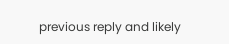previous reply and likely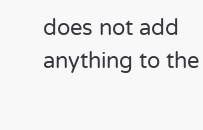does not add anything to the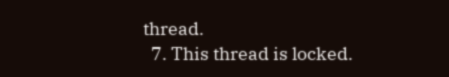thread.
  7. This thread is locked.